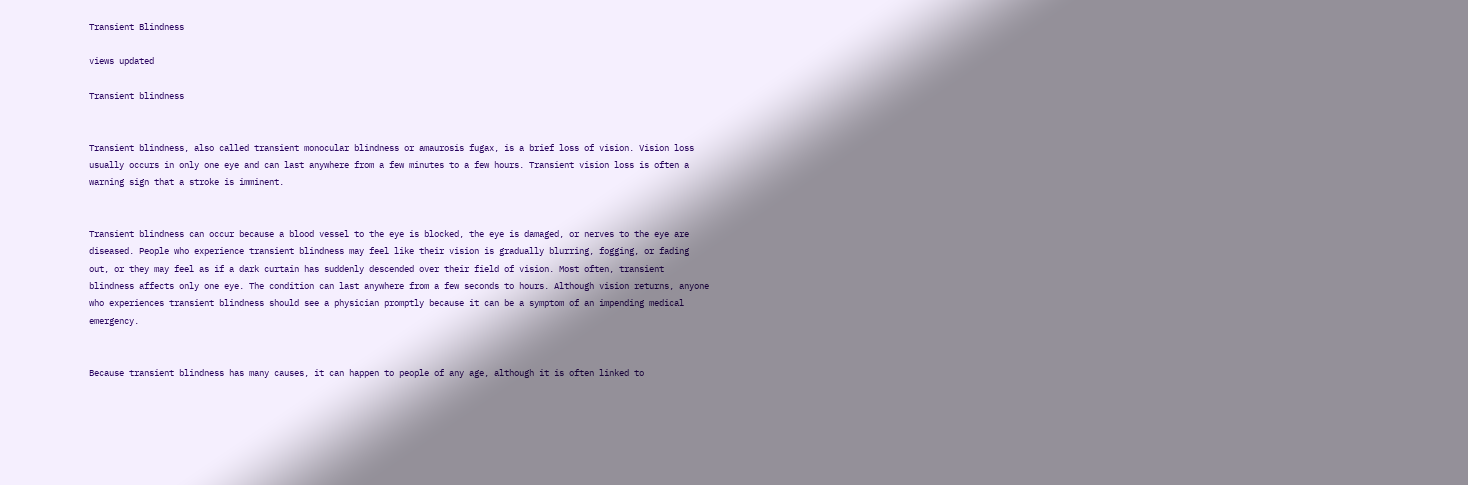Transient Blindness

views updated

Transient blindness


Transient blindness, also called transient monocular blindness or amaurosis fugax, is a brief loss of vision. Vision loss usually occurs in only one eye and can last anywhere from a few minutes to a few hours. Transient vision loss is often a warning sign that a stroke is imminent.


Transient blindness can occur because a blood vessel to the eye is blocked, the eye is damaged, or nerves to the eye are diseased. People who experience transient blindness may feel like their vision is gradually blurring, fogging, or fading out, or they may feel as if a dark curtain has suddenly descended over their field of vision. Most often, transient blindness affects only one eye. The condition can last anywhere from a few seconds to hours. Although vision returns, anyone who experiences transient blindness should see a physician promptly because it can be a symptom of an impending medical emergency.


Because transient blindness has many causes, it can happen to people of any age, although it is often linked to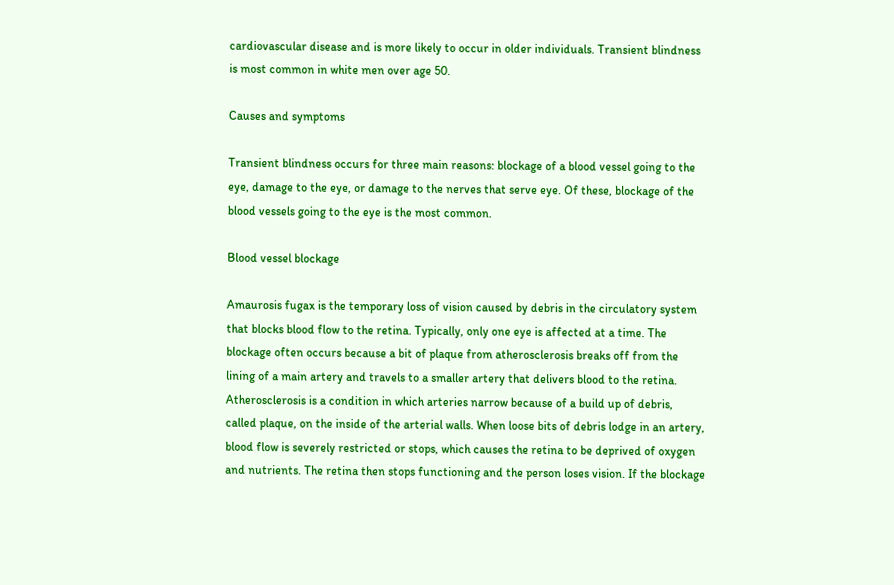cardiovascular disease and is more likely to occur in older individuals. Transient blindness is most common in white men over age 50.

Causes and symptoms

Transient blindness occurs for three main reasons: blockage of a blood vessel going to the eye, damage to the eye, or damage to the nerves that serve eye. Of these, blockage of the blood vessels going to the eye is the most common.

Blood vessel blockage

Amaurosis fugax is the temporary loss of vision caused by debris in the circulatory system that blocks blood flow to the retina. Typically, only one eye is affected at a time. The blockage often occurs because a bit of plaque from atherosclerosis breaks off from the lining of a main artery and travels to a smaller artery that delivers blood to the retina. Atherosclerosis is a condition in which arteries narrow because of a build up of debris, called plaque, on the inside of the arterial walls. When loose bits of debris lodge in an artery, blood flow is severely restricted or stops, which causes the retina to be deprived of oxygen and nutrients. The retina then stops functioning and the person loses vision. If the blockage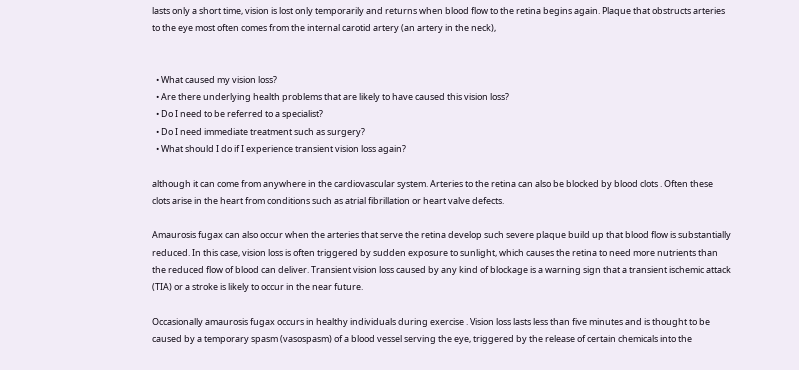lasts only a short time, vision is lost only temporarily and returns when blood flow to the retina begins again. Plaque that obstructs arteries to the eye most often comes from the internal carotid artery (an artery in the neck),


  • What caused my vision loss?
  • Are there underlying health problems that are likely to have caused this vision loss?
  • Do I need to be referred to a specialist?
  • Do I need immediate treatment such as surgery?
  • What should I do if I experience transient vision loss again?

although it can come from anywhere in the cardiovascular system. Arteries to the retina can also be blocked by blood clots . Often these clots arise in the heart from conditions such as atrial fibrillation or heart valve defects.

Amaurosis fugax can also occur when the arteries that serve the retina develop such severe plaque build up that blood flow is substantially reduced. In this case, vision loss is often triggered by sudden exposure to sunlight, which causes the retina to need more nutrients than the reduced flow of blood can deliver. Transient vision loss caused by any kind of blockage is a warning sign that a transient ischemic attack (TIA) or a stroke is likely to occur in the near future.

Occasionally amaurosis fugax occurs in healthy individuals during exercise . Vision loss lasts less than five minutes and is thought to be caused by a temporary spasm (vasospasm) of a blood vessel serving the eye, triggered by the release of certain chemicals into the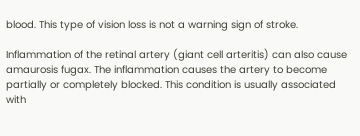blood. This type of vision loss is not a warning sign of stroke.

Inflammation of the retinal artery (giant cell arteritis) can also cause amaurosis fugax. The inflammation causes the artery to become partially or completely blocked. This condition is usually associated with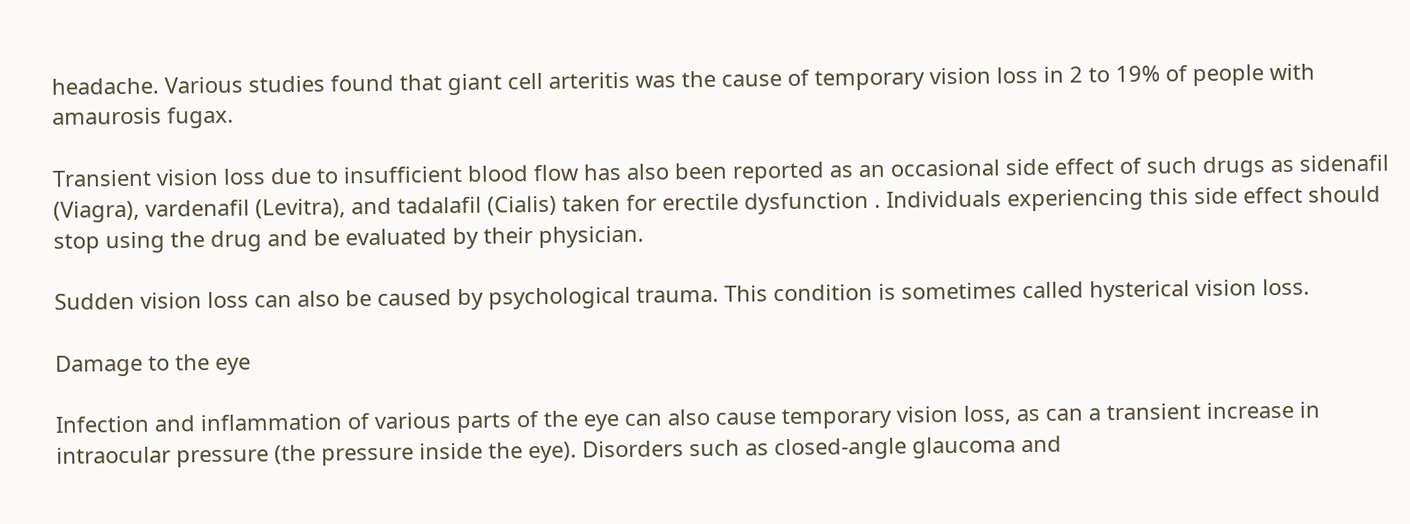headache. Various studies found that giant cell arteritis was the cause of temporary vision loss in 2 to 19% of people with amaurosis fugax.

Transient vision loss due to insufficient blood flow has also been reported as an occasional side effect of such drugs as sidenafil (Viagra), vardenafil (Levitra), and tadalafil (Cialis) taken for erectile dysfunction . Individuals experiencing this side effect should stop using the drug and be evaluated by their physician.

Sudden vision loss can also be caused by psychological trauma. This condition is sometimes called hysterical vision loss.

Damage to the eye

Infection and inflammation of various parts of the eye can also cause temporary vision loss, as can a transient increase in intraocular pressure (the pressure inside the eye). Disorders such as closed-angle glaucoma and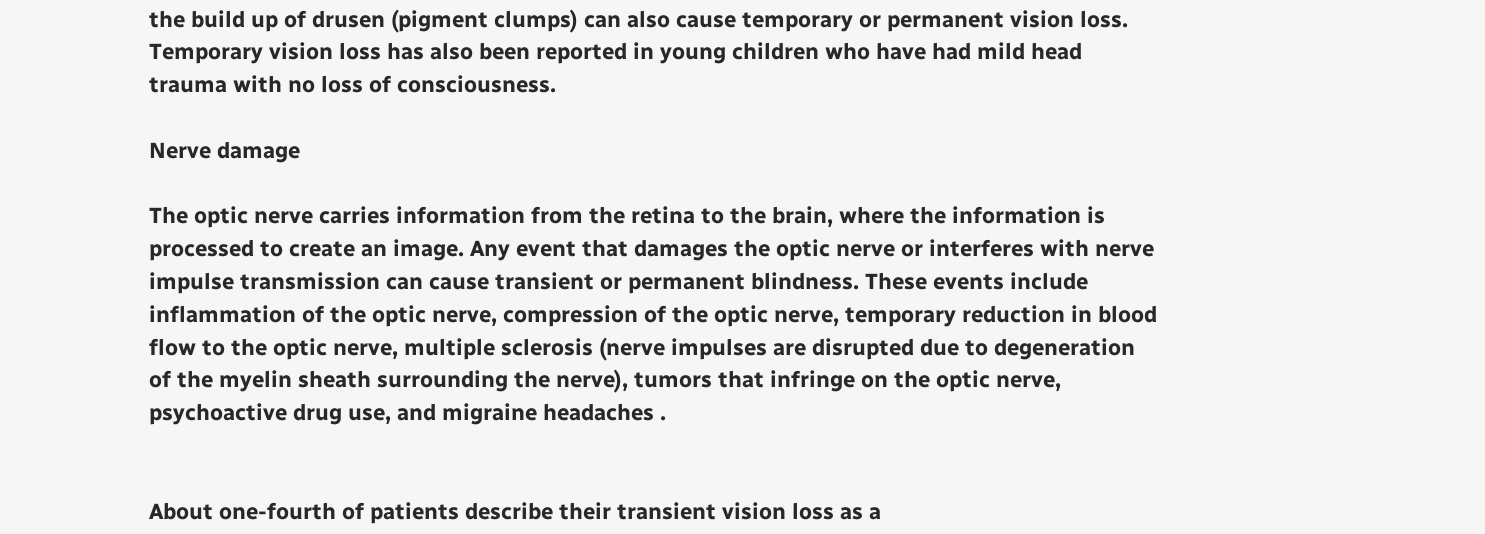the build up of drusen (pigment clumps) can also cause temporary or permanent vision loss. Temporary vision loss has also been reported in young children who have had mild head trauma with no loss of consciousness.

Nerve damage

The optic nerve carries information from the retina to the brain, where the information is processed to create an image. Any event that damages the optic nerve or interferes with nerve impulse transmission can cause transient or permanent blindness. These events include inflammation of the optic nerve, compression of the optic nerve, temporary reduction in blood flow to the optic nerve, multiple sclerosis (nerve impulses are disrupted due to degeneration of the myelin sheath surrounding the nerve), tumors that infringe on the optic nerve, psychoactive drug use, and migraine headaches .


About one-fourth of patients describe their transient vision loss as a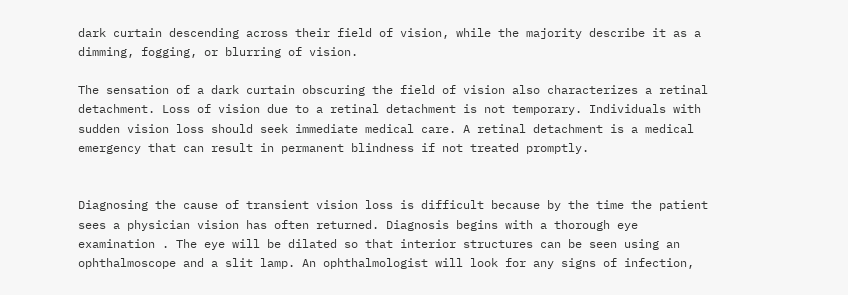dark curtain descending across their field of vision, while the majority describe it as a dimming, fogging, or blurring of vision.

The sensation of a dark curtain obscuring the field of vision also characterizes a retinal detachment. Loss of vision due to a retinal detachment is not temporary. Individuals with sudden vision loss should seek immediate medical care. A retinal detachment is a medical emergency that can result in permanent blindness if not treated promptly.


Diagnosing the cause of transient vision loss is difficult because by the time the patient sees a physician vision has often returned. Diagnosis begins with a thorough eye examination . The eye will be dilated so that interior structures can be seen using an ophthalmoscope and a slit lamp. An ophthalmologist will look for any signs of infection,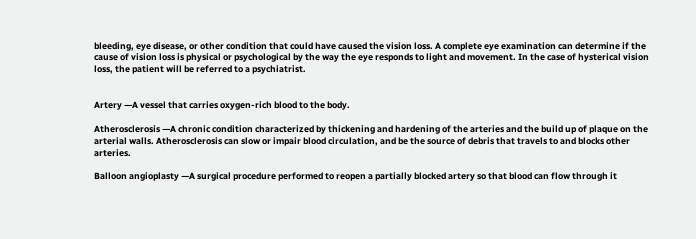bleeding, eye disease, or other condition that could have caused the vision loss. A complete eye examination can determine if the cause of vision loss is physical or psychological by the way the eye responds to light and movement. In the case of hysterical vision loss, the patient will be referred to a psychiatrist.


Artery —A vessel that carries oxygen-rich blood to the body.

Atherosclerosis —A chronic condition characterized by thickening and hardening of the arteries and the build up of plaque on the arterial walls. Atherosclerosis can slow or impair blood circulation, and be the source of debris that travels to and blocks other arteries.

Balloon angioplasty —A surgical procedure performed to reopen a partially blocked artery so that blood can flow through it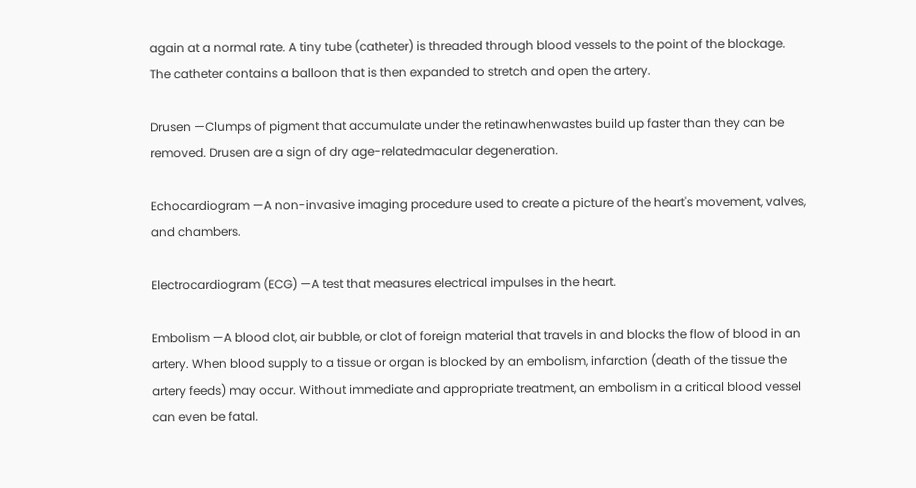again at a normal rate. A tiny tube (catheter) is threaded through blood vessels to the point of the blockage. The catheter contains a balloon that is then expanded to stretch and open the artery.

Drusen —Clumps of pigment that accumulate under the retinawhenwastes build up faster than they can be removed. Drusen are a sign of dry age-relatedmacular degeneration.

Echocardiogram —A non-invasive imaging procedure used to create a picture of the heart's movement, valves, and chambers.

Electrocardiogram (ECG) —A test that measures electrical impulses in the heart.

Embolism —A blood clot, air bubble, or clot of foreign material that travels in and blocks the flow of blood in an artery. When blood supply to a tissue or organ is blocked by an embolism, infarction (death of the tissue the artery feeds) may occur. Without immediate and appropriate treatment, an embolism in a critical blood vessel can even be fatal.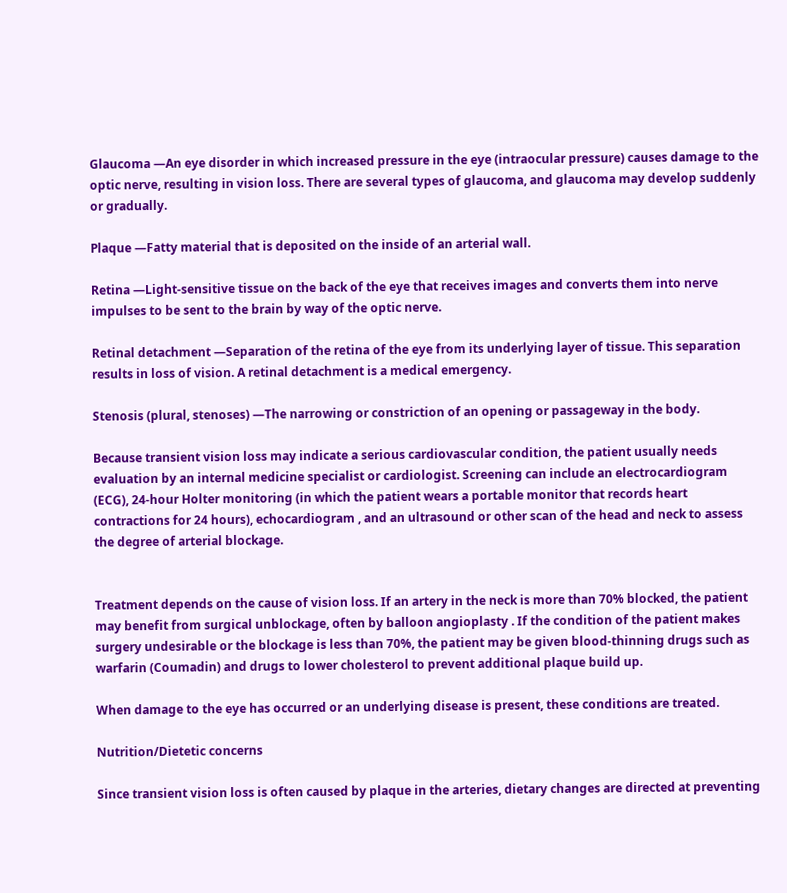Glaucoma —An eye disorder in which increased pressure in the eye (intraocular pressure) causes damage to the optic nerve, resulting in vision loss. There are several types of glaucoma, and glaucoma may develop suddenly or gradually.

Plaque —Fatty material that is deposited on the inside of an arterial wall.

Retina —Light-sensitive tissue on the back of the eye that receives images and converts them into nerve impulses to be sent to the brain by way of the optic nerve.

Retinal detachment —Separation of the retina of the eye from its underlying layer of tissue. This separation results in loss of vision. A retinal detachment is a medical emergency.

Stenosis (plural, stenoses) —The narrowing or constriction of an opening or passageway in the body.

Because transient vision loss may indicate a serious cardiovascular condition, the patient usually needs evaluation by an internal medicine specialist or cardiologist. Screening can include an electrocardiogram (ECG), 24-hour Holter monitoring (in which the patient wears a portable monitor that records heart contractions for 24 hours), echocardiogram , and an ultrasound or other scan of the head and neck to assess the degree of arterial blockage.


Treatment depends on the cause of vision loss. If an artery in the neck is more than 70% blocked, the patient may benefit from surgical unblockage, often by balloon angioplasty . If the condition of the patient makes surgery undesirable or the blockage is less than 70%, the patient may be given blood-thinning drugs such as warfarin (Coumadin) and drugs to lower cholesterol to prevent additional plaque build up.

When damage to the eye has occurred or an underlying disease is present, these conditions are treated.

Nutrition/Dietetic concerns

Since transient vision loss is often caused by plaque in the arteries, dietary changes are directed at preventing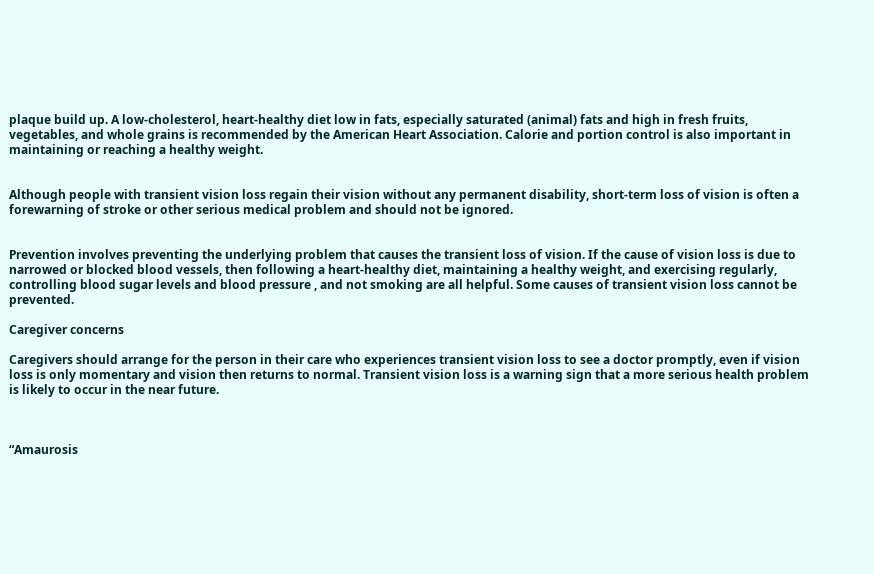plaque build up. A low-cholesterol, heart-healthy diet low in fats, especially saturated (animal) fats and high in fresh fruits, vegetables, and whole grains is recommended by the American Heart Association. Calorie and portion control is also important in maintaining or reaching a healthy weight.


Although people with transient vision loss regain their vision without any permanent disability, short-term loss of vision is often a forewarning of stroke or other serious medical problem and should not be ignored.


Prevention involves preventing the underlying problem that causes the transient loss of vision. If the cause of vision loss is due to narrowed or blocked blood vessels, then following a heart-healthy diet, maintaining a healthy weight, and exercising regularly, controlling blood sugar levels and blood pressure , and not smoking are all helpful. Some causes of transient vision loss cannot be prevented.

Caregiver concerns

Caregivers should arrange for the person in their care who experiences transient vision loss to see a doctor promptly, even if vision loss is only momentary and vision then returns to normal. Transient vision loss is a warning sign that a more serious health problem is likely to occur in the near future.



“Amaurosis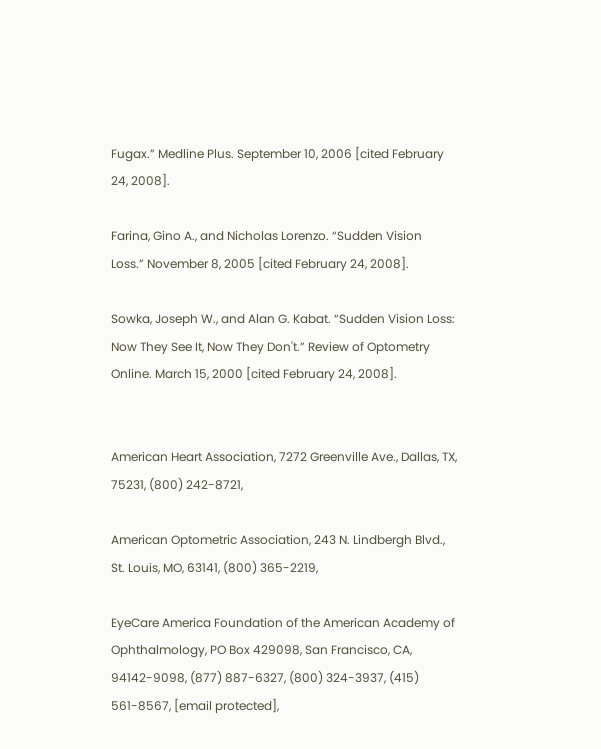Fugax.” Medline Plus. September 10, 2006 [cited February 24, 2008].

Farina, Gino A., and Nicholas Lorenzo. “Sudden Vision Loss.” November 8, 2005 [cited February 24, 2008].

Sowka, Joseph W., and Alan G. Kabat. “Sudden Vision Loss: Now They See It, Now They Don't.” Review of Optometry Online. March 15, 2000 [cited February 24, 2008].


American Heart Association, 7272 Greenville Ave., Dallas, TX, 75231, (800) 242-8721,

American Optometric Association, 243 N. Lindbergh Blvd., St. Louis, MO, 63141, (800) 365-2219,

EyeCare America Foundation of the American Academy of Ophthalmology, PO Box 429098, San Francisco, CA, 94142-9098, (877) 887-6327, (800) 324-3937, (415) 561-8567, [email protected],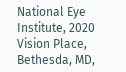National Eye Institute, 2020 Vision Place, Bethesda, MD,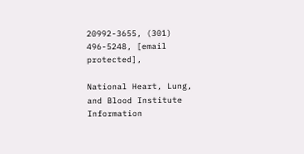20992-3655, (301) 496-5248, [email protected],

National Heart, Lung, and Blood Institute Information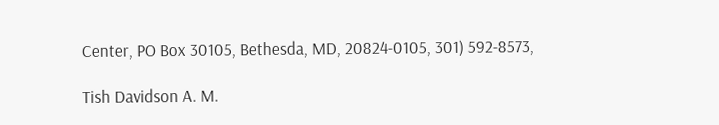Center, PO Box 30105, Bethesda, MD, 20824-0105, 301) 592-8573,

Tish Davidson A. M.